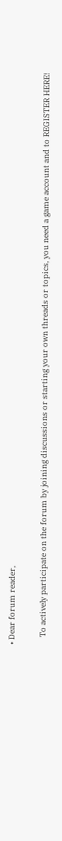• Dear forum reader,

    To actively participate on the forum by joining discussions or starting your own threads or topics, you need a game account and to REGISTER HERE!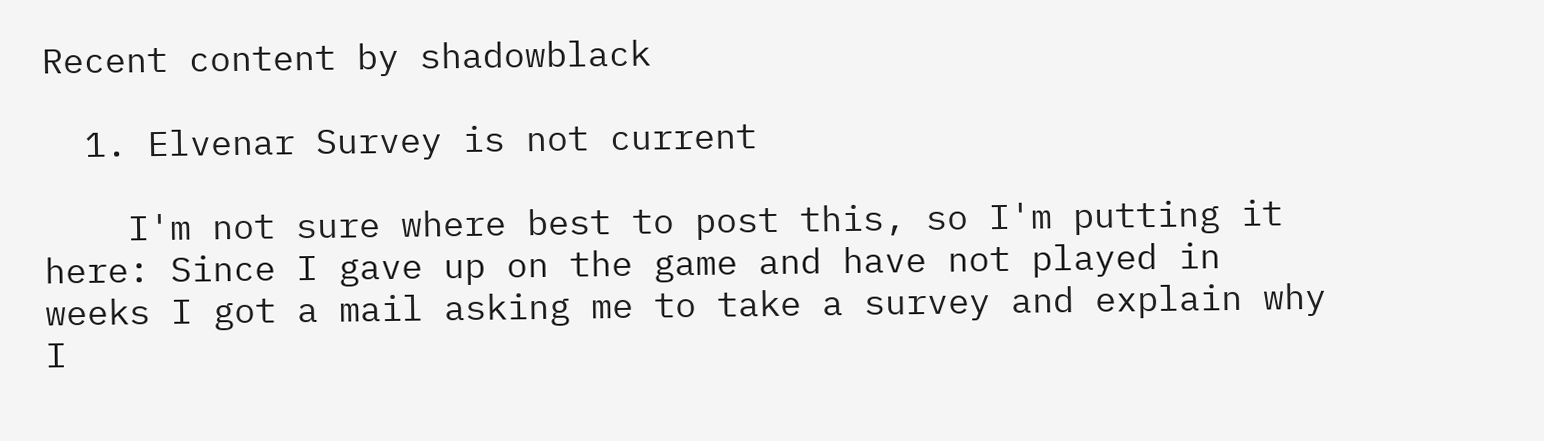Recent content by shadowblack

  1. Elvenar Survey is not current

    I'm not sure where best to post this, so I'm putting it here: Since I gave up on the game and have not played in weeks I got a mail asking me to take a survey and explain why I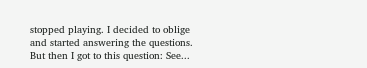stopped playing. I decided to oblige and started answering the questions. But then I got to this question: See...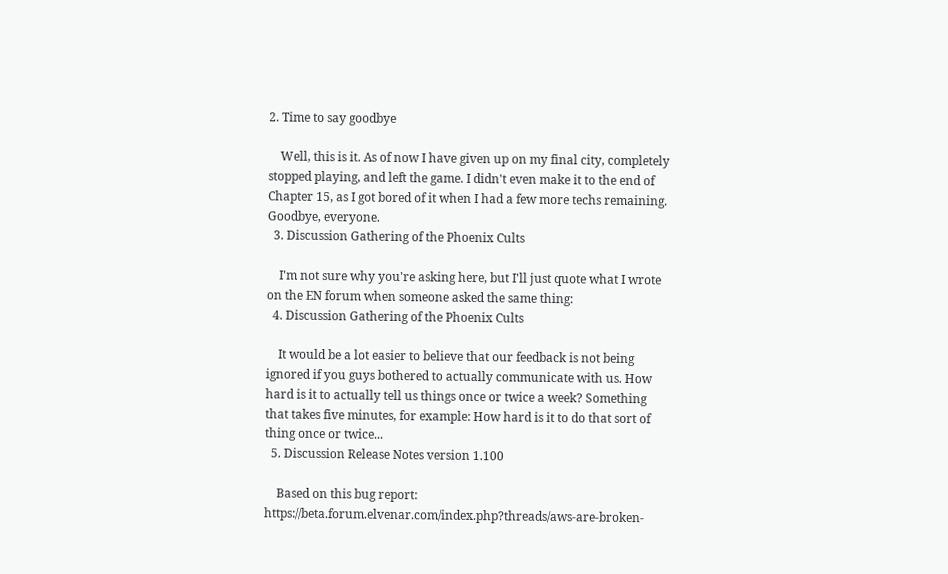2. Time to say goodbye

    Well, this is it. As of now I have given up on my final city, completely stopped playing, and left the game. I didn't even make it to the end of Chapter 15, as I got bored of it when I had a few more techs remaining. Goodbye, everyone.
  3. Discussion Gathering of the Phoenix Cults

    I'm not sure why you're asking here, but I'll just quote what I wrote on the EN forum when someone asked the same thing:
  4. Discussion Gathering of the Phoenix Cults

    It would be a lot easier to believe that our feedback is not being ignored if you guys bothered to actually communicate with us. How hard is it to actually tell us things once or twice a week? Something that takes five minutes, for example: How hard is it to do that sort of thing once or twice...
  5. Discussion Release Notes version 1.100

    Based on this bug report: https://beta.forum.elvenar.com/index.php?threads/aws-are-broken-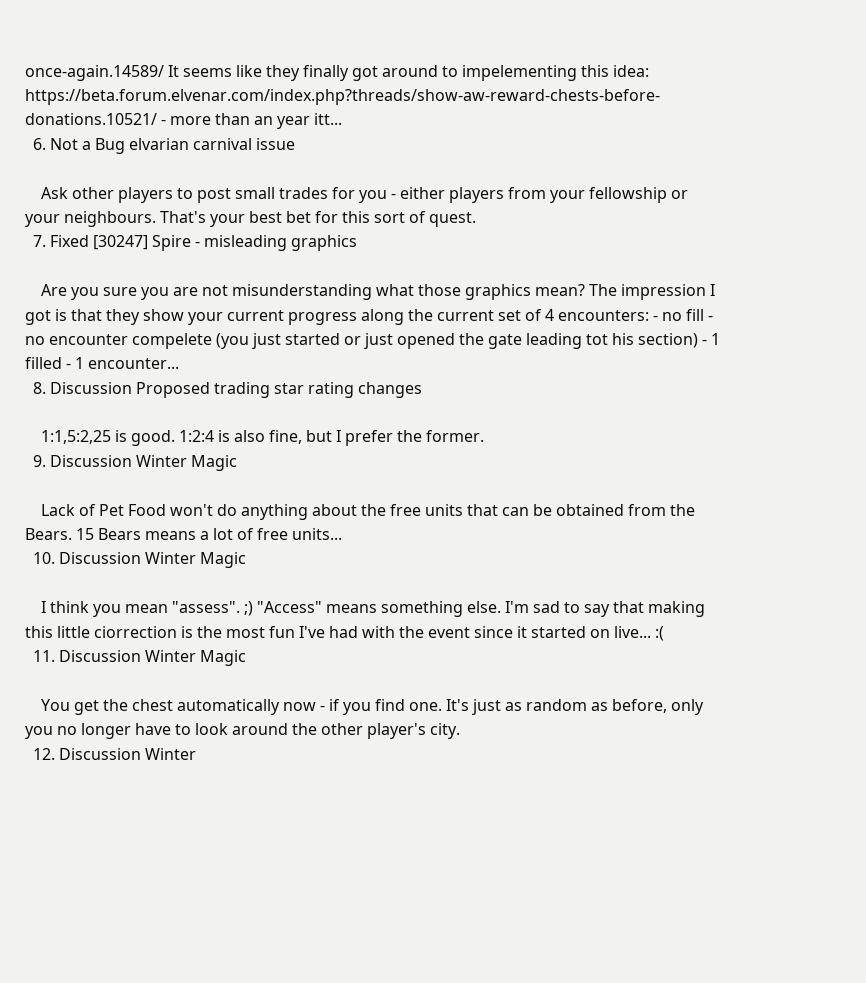once-again.14589/ It seems like they finally got around to impelementing this idea: https://beta.forum.elvenar.com/index.php?threads/show-aw-reward-chests-before-donations.10521/ - more than an year itt...
  6. Not a Bug elvarian carnival issue

    Ask other players to post small trades for you - either players from your fellowship or your neighbours. That's your best bet for this sort of quest.
  7. Fixed [30247] Spire - misleading graphics

    Are you sure you are not misunderstanding what those graphics mean? The impression I got is that they show your current progress along the current set of 4 encounters: - no fill - no encounter compelete (you just started or just opened the gate leading tot his section) - 1 filled - 1 encounter...
  8. Discussion Proposed trading star rating changes

    1:1,5:2,25 is good. 1:2:4 is also fine, but I prefer the former.
  9. Discussion Winter Magic

    Lack of Pet Food won't do anything about the free units that can be obtained from the Bears. 15 Bears means a lot of free units...
  10. Discussion Winter Magic

    I think you mean "assess". ;) "Access" means something else. I'm sad to say that making this little ciorrection is the most fun I've had with the event since it started on live... :(
  11. Discussion Winter Magic

    You get the chest automatically now - if you find one. It's just as random as before, only you no longer have to look around the other player's city.
  12. Discussion Winter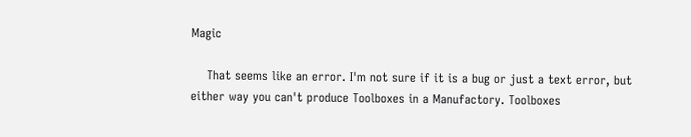Magic

    That seems like an error. I'm not sure if it is a bug or just a text error, but either way you can't produce Toolboxes in a Manufactory. Toolboxes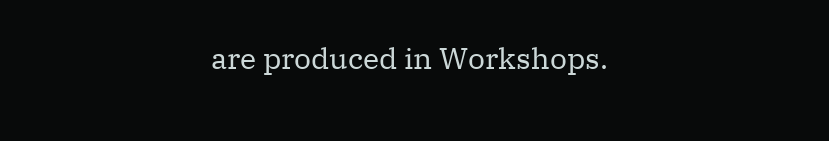are produced in Workshops.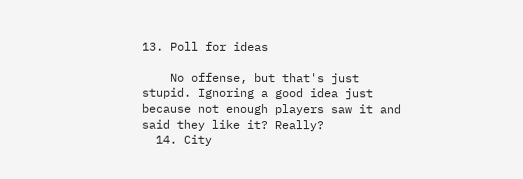13. Poll for ideas

    No offense, but that's just stupid. Ignoring a good idea just because not enough players saw it and said they like it? Really?
  14. City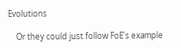Evolutions

    Or they could just follow FoE's example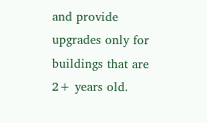and provide upgrades only for buildings that are 2+ years old.